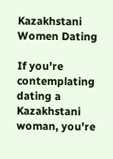Kazakhstani Women Dating

If you're contemplating dating a Kazakhstani woman, you're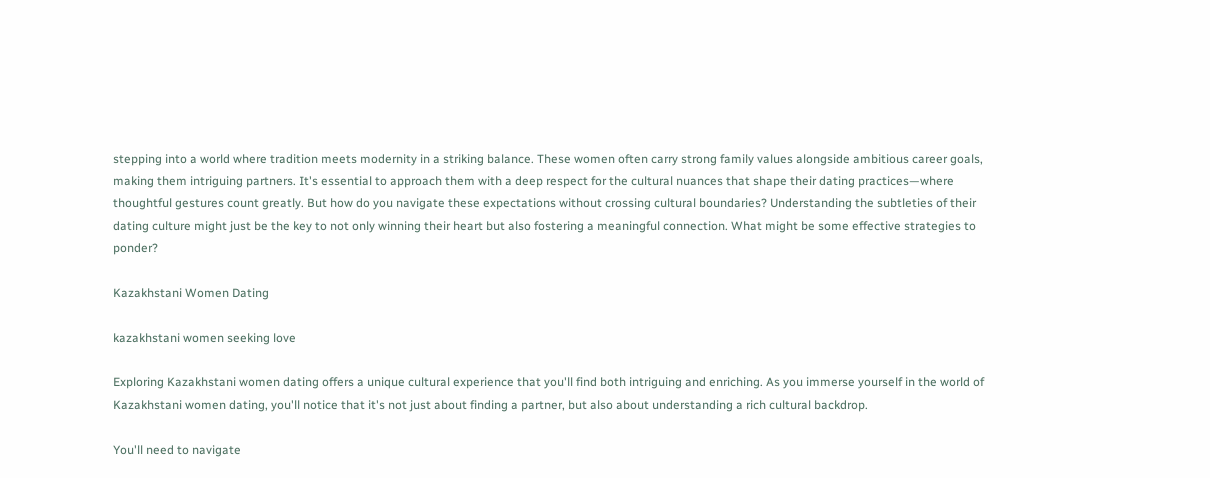stepping into a world where tradition meets modernity in a striking balance. These women often carry strong family values alongside ambitious career goals, making them intriguing partners. It's essential to approach them with a deep respect for the cultural nuances that shape their dating practices—where thoughtful gestures count greatly. But how do you navigate these expectations without crossing cultural boundaries? Understanding the subtleties of their dating culture might just be the key to not only winning their heart but also fostering a meaningful connection. What might be some effective strategies to ponder?

Kazakhstani Women Dating

kazakhstani women seeking love

Exploring Kazakhstani women dating offers a unique cultural experience that you'll find both intriguing and enriching. As you immerse yourself in the world of Kazakhstani women dating, you'll notice that it's not just about finding a partner, but also about understanding a rich cultural backdrop.

You'll need to navigate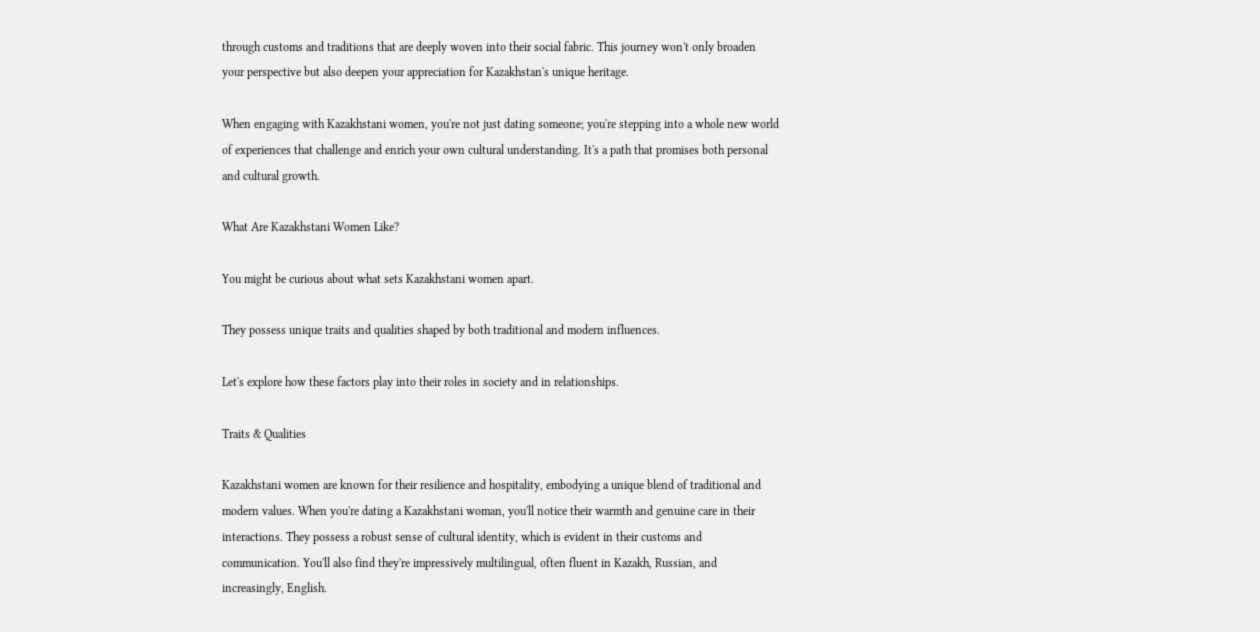through customs and traditions that are deeply woven into their social fabric. This journey won't only broaden your perspective but also deepen your appreciation for Kazakhstan's unique heritage.

When engaging with Kazakhstani women, you're not just dating someone; you're stepping into a whole new world of experiences that challenge and enrich your own cultural understanding. It's a path that promises both personal and cultural growth.

What Are Kazakhstani Women Like?

You might be curious about what sets Kazakhstani women apart.

They possess unique traits and qualities shaped by both traditional and modern influences.

Let's explore how these factors play into their roles in society and in relationships.

Traits & Qualities

Kazakhstani women are known for their resilience and hospitality, embodying a unique blend of traditional and modern values. When you're dating a Kazakhstani woman, you'll notice their warmth and genuine care in their interactions. They possess a robust sense of cultural identity, which is evident in their customs and communication. You'll also find they're impressively multilingual, often fluent in Kazakh, Russian, and increasingly, English.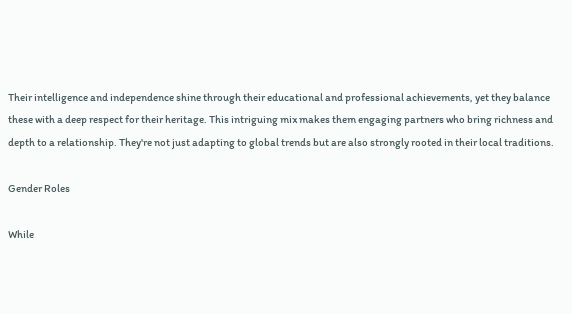Their intelligence and independence shine through their educational and professional achievements, yet they balance these with a deep respect for their heritage. This intriguing mix makes them engaging partners who bring richness and depth to a relationship. They're not just adapting to global trends but are also strongly rooted in their local traditions.

Gender Roles

While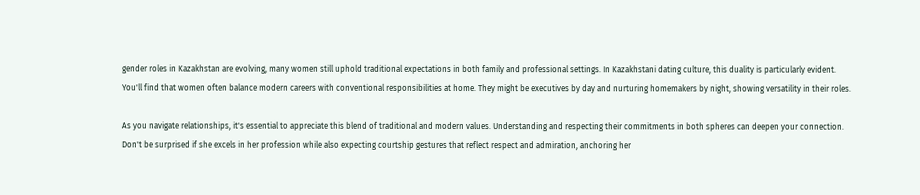gender roles in Kazakhstan are evolving, many women still uphold traditional expectations in both family and professional settings. In Kazakhstani dating culture, this duality is particularly evident. You'll find that women often balance modern careers with conventional responsibilities at home. They might be executives by day and nurturing homemakers by night, showing versatility in their roles.

As you navigate relationships, it's essential to appreciate this blend of traditional and modern values. Understanding and respecting their commitments in both spheres can deepen your connection. Don't be surprised if she excels in her profession while also expecting courtship gestures that reflect respect and admiration, anchoring her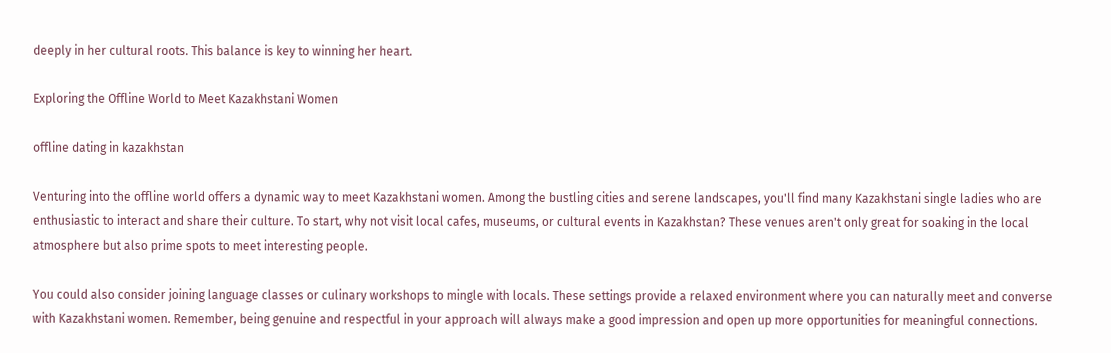deeply in her cultural roots. This balance is key to winning her heart.

Exploring the Offline World to Meet Kazakhstani Women

offline dating in kazakhstan

Venturing into the offline world offers a dynamic way to meet Kazakhstani women. Among the bustling cities and serene landscapes, you'll find many Kazakhstani single ladies who are enthusiastic to interact and share their culture. To start, why not visit local cafes, museums, or cultural events in Kazakhstan? These venues aren't only great for soaking in the local atmosphere but also prime spots to meet interesting people.

You could also consider joining language classes or culinary workshops to mingle with locals. These settings provide a relaxed environment where you can naturally meet and converse with Kazakhstani women. Remember, being genuine and respectful in your approach will always make a good impression and open up more opportunities for meaningful connections.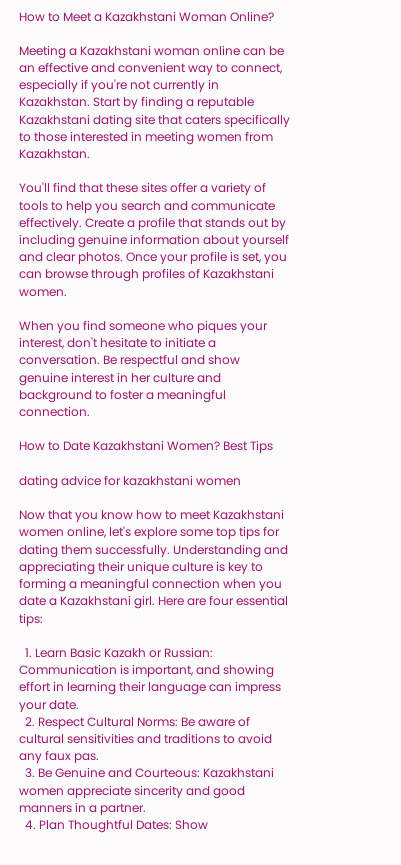How to Meet a Kazakhstani Woman Online?

Meeting a Kazakhstani woman online can be an effective and convenient way to connect, especially if you're not currently in Kazakhstan. Start by finding a reputable Kazakhstani dating site that caters specifically to those interested in meeting women from Kazakhstan.

You'll find that these sites offer a variety of tools to help you search and communicate effectively. Create a profile that stands out by including genuine information about yourself and clear photos. Once your profile is set, you can browse through profiles of Kazakhstani women.

When you find someone who piques your interest, don't hesitate to initiate a conversation. Be respectful and show genuine interest in her culture and background to foster a meaningful connection.

How to Date Kazakhstani Women? Best Tips

dating advice for kazakhstani women

Now that you know how to meet Kazakhstani women online, let's explore some top tips for dating them successfully. Understanding and appreciating their unique culture is key to forming a meaningful connection when you date a Kazakhstani girl. Here are four essential tips:

  1. Learn Basic Kazakh or Russian: Communication is important, and showing effort in learning their language can impress your date.
  2. Respect Cultural Norms: Be aware of cultural sensitivities and traditions to avoid any faux pas.
  3. Be Genuine and Courteous: Kazakhstani women appreciate sincerity and good manners in a partner.
  4. Plan Thoughtful Dates: Show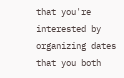that you're interested by organizing dates that you both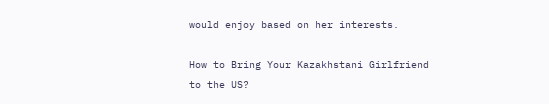would enjoy based on her interests.

How to Bring Your Kazakhstani Girlfriend to the US?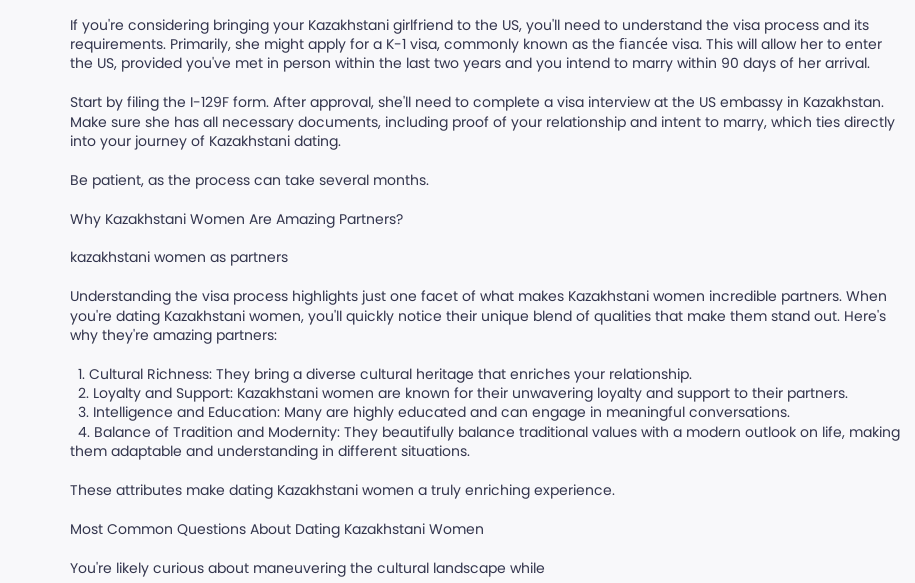If you're considering bringing your Kazakhstani girlfriend to the US, you'll need to understand the visa process and its requirements. Primarily, she might apply for a K-1 visa, commonly known as the fiancée visa. This will allow her to enter the US, provided you've met in person within the last two years and you intend to marry within 90 days of her arrival.

Start by filing the I-129F form. After approval, she'll need to complete a visa interview at the US embassy in Kazakhstan. Make sure she has all necessary documents, including proof of your relationship and intent to marry, which ties directly into your journey of Kazakhstani dating.

Be patient, as the process can take several months.

Why Kazakhstani Women Are Amazing Partners?

kazakhstani women as partners

Understanding the visa process highlights just one facet of what makes Kazakhstani women incredible partners. When you're dating Kazakhstani women, you'll quickly notice their unique blend of qualities that make them stand out. Here's why they're amazing partners:

  1. Cultural Richness: They bring a diverse cultural heritage that enriches your relationship.
  2. Loyalty and Support: Kazakhstani women are known for their unwavering loyalty and support to their partners.
  3. Intelligence and Education: Many are highly educated and can engage in meaningful conversations.
  4. Balance of Tradition and Modernity: They beautifully balance traditional values with a modern outlook on life, making them adaptable and understanding in different situations.

These attributes make dating Kazakhstani women a truly enriching experience.

Most Common Questions About Dating Kazakhstani Women

You're likely curious about maneuvering the cultural landscape while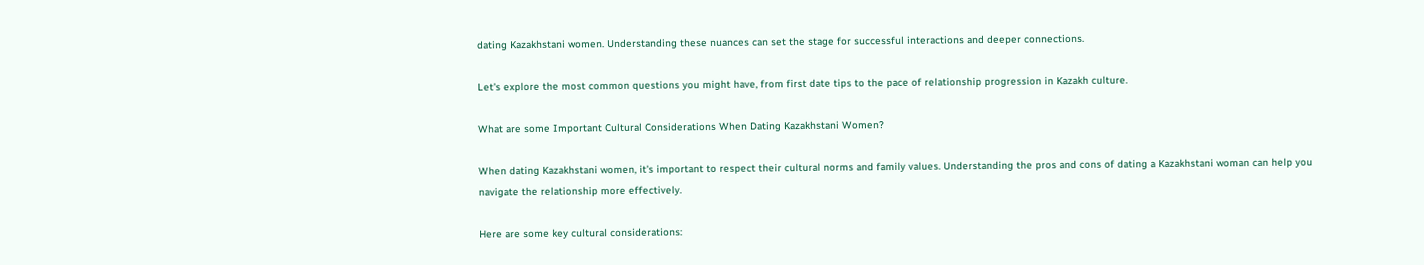dating Kazakhstani women. Understanding these nuances can set the stage for successful interactions and deeper connections.

Let's explore the most common questions you might have, from first date tips to the pace of relationship progression in Kazakh culture.

What are some Important Cultural Considerations When Dating Kazakhstani Women?

When dating Kazakhstani women, it's important to respect their cultural norms and family values. Understanding the pros and cons of dating a Kazakhstani woman can help you navigate the relationship more effectively.

Here are some key cultural considerations: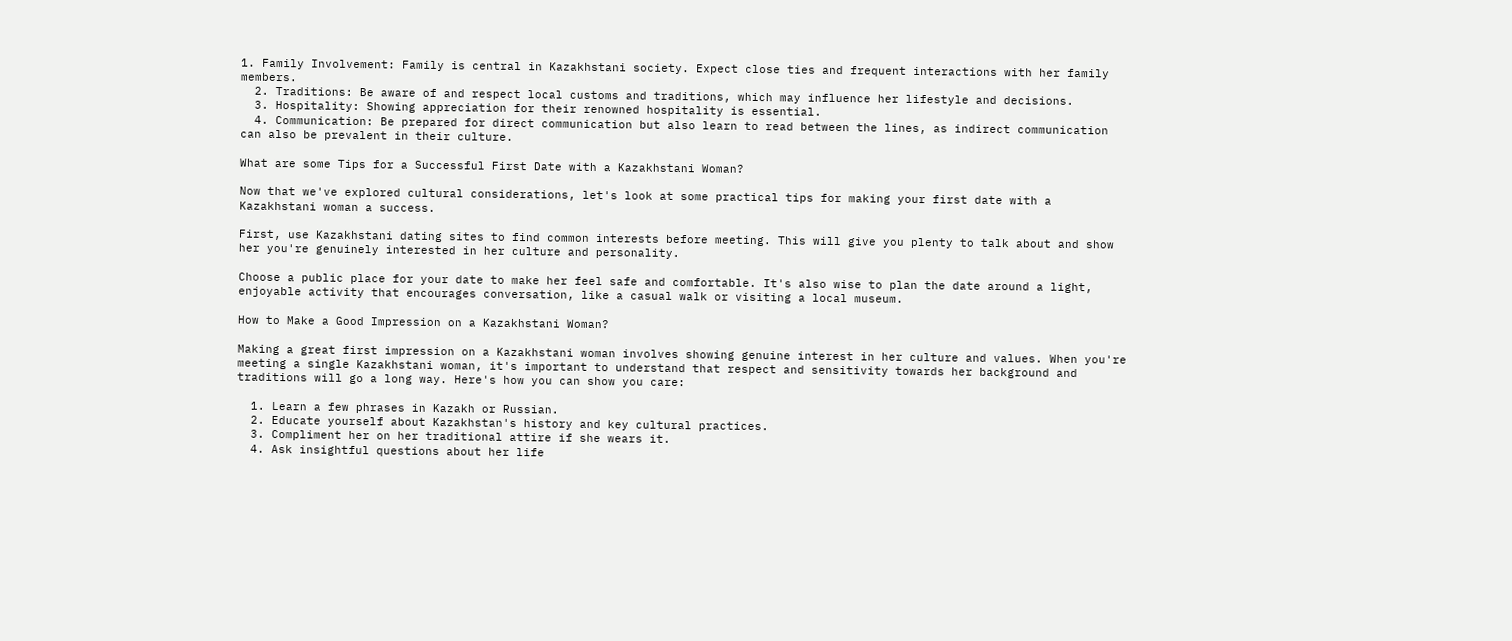1. Family Involvement: Family is central in Kazakhstani society. Expect close ties and frequent interactions with her family members.
  2. Traditions: Be aware of and respect local customs and traditions, which may influence her lifestyle and decisions.
  3. Hospitality: Showing appreciation for their renowned hospitality is essential.
  4. Communication: Be prepared for direct communication but also learn to read between the lines, as indirect communication can also be prevalent in their culture.

What are some Tips for a Successful First Date with a Kazakhstani Woman?

Now that we've explored cultural considerations, let's look at some practical tips for making your first date with a Kazakhstani woman a success.

First, use Kazakhstani dating sites to find common interests before meeting. This will give you plenty to talk about and show her you're genuinely interested in her culture and personality.

Choose a public place for your date to make her feel safe and comfortable. It's also wise to plan the date around a light, enjoyable activity that encourages conversation, like a casual walk or visiting a local museum.

How to Make a Good Impression on a Kazakhstani Woman?

Making a great first impression on a Kazakhstani woman involves showing genuine interest in her culture and values. When you're meeting a single Kazakhstani woman, it's important to understand that respect and sensitivity towards her background and traditions will go a long way. Here's how you can show you care:

  1. Learn a few phrases in Kazakh or Russian.
  2. Educate yourself about Kazakhstan's history and key cultural practices.
  3. Compliment her on her traditional attire if she wears it.
  4. Ask insightful questions about her life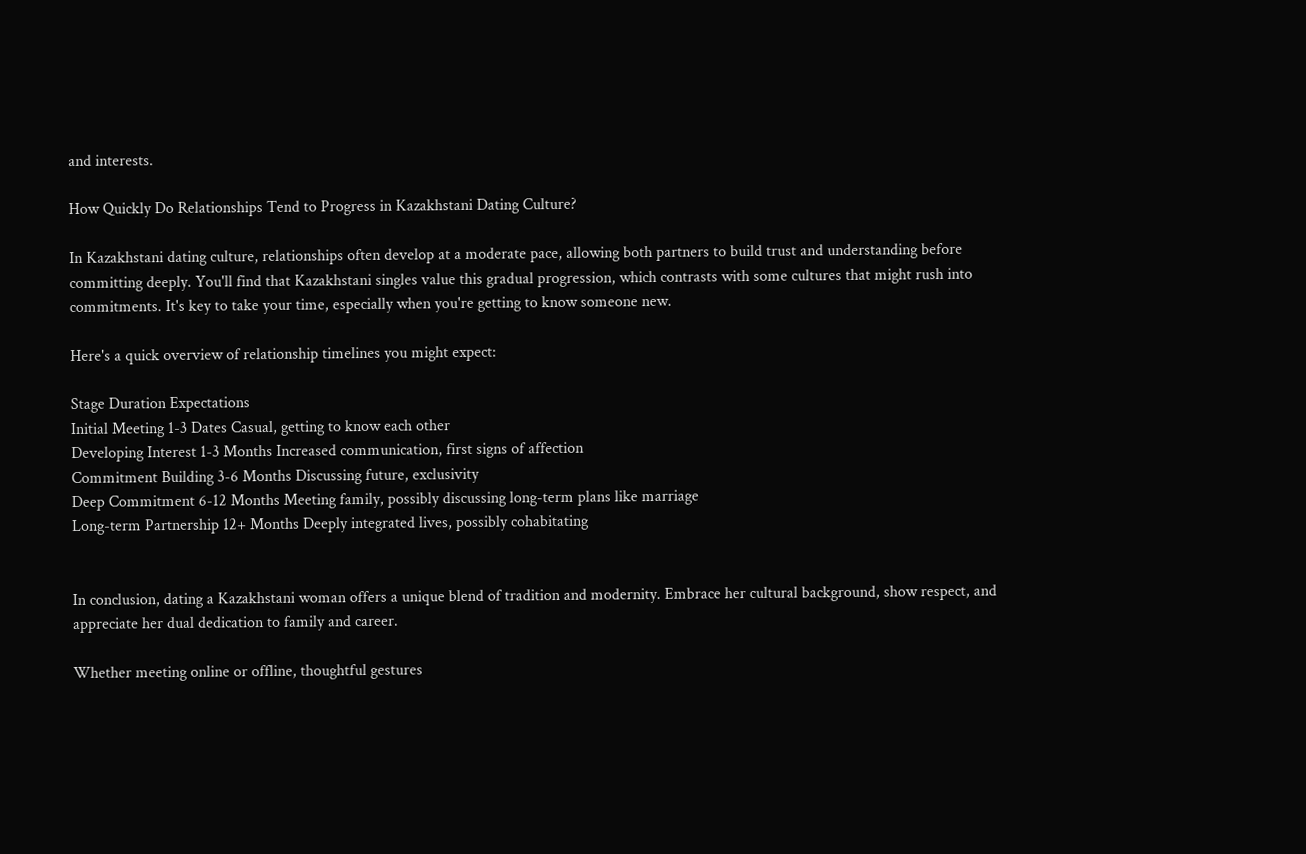and interests.

How Quickly Do Relationships Tend to Progress in Kazakhstani Dating Culture?

In Kazakhstani dating culture, relationships often develop at a moderate pace, allowing both partners to build trust and understanding before committing deeply. You'll find that Kazakhstani singles value this gradual progression, which contrasts with some cultures that might rush into commitments. It's key to take your time, especially when you're getting to know someone new.

Here's a quick overview of relationship timelines you might expect:

Stage Duration Expectations
Initial Meeting 1-3 Dates Casual, getting to know each other
Developing Interest 1-3 Months Increased communication, first signs of affection
Commitment Building 3-6 Months Discussing future, exclusivity
Deep Commitment 6-12 Months Meeting family, possibly discussing long-term plans like marriage
Long-term Partnership 12+ Months Deeply integrated lives, possibly cohabitating


In conclusion, dating a Kazakhstani woman offers a unique blend of tradition and modernity. Embrace her cultural background, show respect, and appreciate her dual dedication to family and career.

Whether meeting online or offline, thoughtful gestures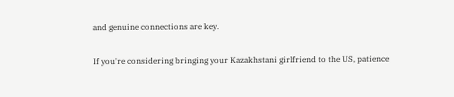and genuine connections are key.

If you're considering bringing your Kazakhstani girlfriend to the US, patience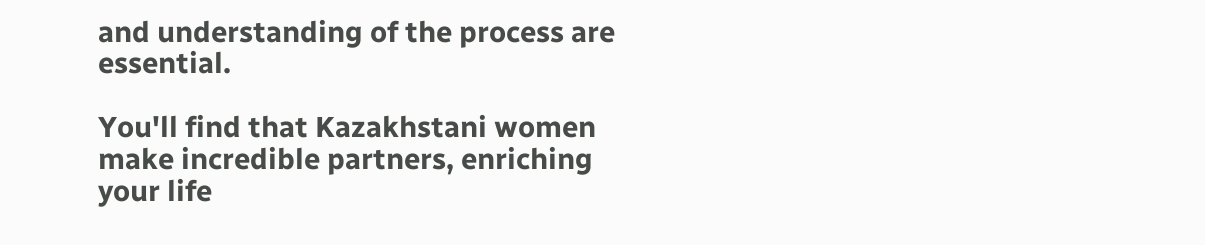and understanding of the process are essential.

You'll find that Kazakhstani women make incredible partners, enriching your life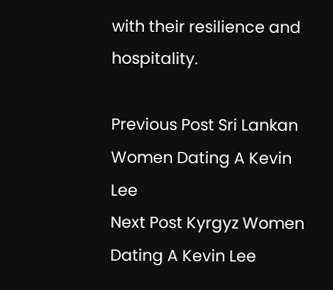with their resilience and hospitality.

Previous Post Sri Lankan Women Dating A Kevin Lee
Next Post Kyrgyz Women Dating A Kevin Lee